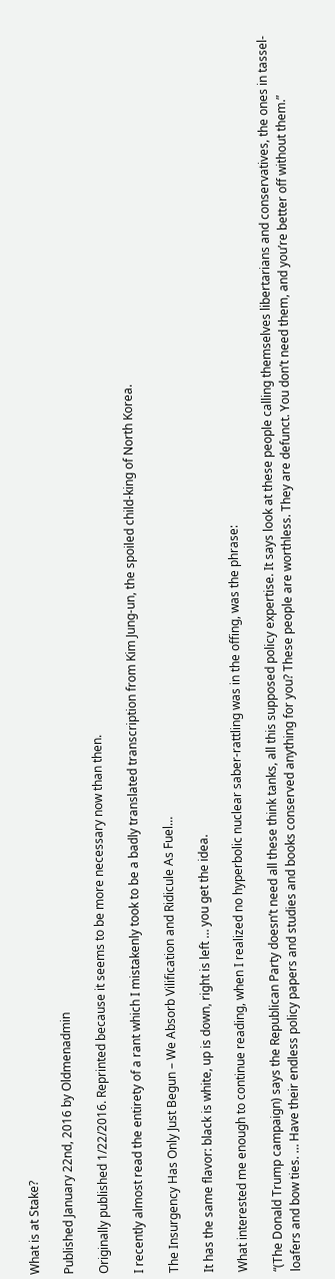What is at Stake?

Published January 22nd, 2016 by Oldmenadmin

Originally published 1/22/2016. Reprinted because it seems to be more necessary now than then.

I recently almost read the entirety of a rant which I mistakenly took to be a badly translated transcription from Kim Jung-un, the spoiled child-king of North Korea.

The Insurgency Has Only Just Begun – We Absorb Vilification and Ridicule As Fuel…

It has the same flavor: black is white, up is down, right is left … you get the idea.

What interested me enough to continue reading, when I realized no hyperbolic nuclear saber-rattling was in the offing, was the phrase:

“(The Donald Trump campaign) says the Republican Party doesn’t need all these think tanks, all this supposed policy expertise. It says look at these people calling themselves libertarians and conservatives, the ones in tassel-loafers and bow ties. … Have their endless policy papers and studies and books conserved anything for you? These people are worthless. They are defunct. You don’t need them, and you’re better off without them.”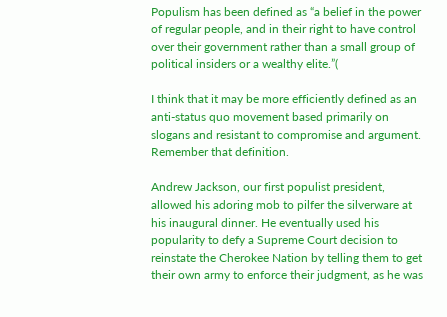Populism has been defined as “a belief in the power of regular people, and in their right to have control over their government rather than a small group of political insiders or a wealthy elite.”(

I think that it may be more efficiently defined as an anti-status quo movement based primarily on slogans and resistant to compromise and argument. Remember that definition.

Andrew Jackson, our first populist president, allowed his adoring mob to pilfer the silverware at his inaugural dinner. He eventually used his popularity to defy a Supreme Court decision to reinstate the Cherokee Nation by telling them to get their own army to enforce their judgment, as he was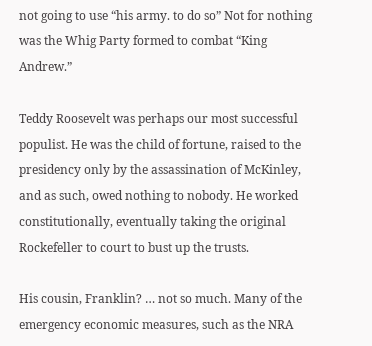not going to use “his army. to do so” Not for nothing was the Whig Party formed to combat “King Andrew.”

Teddy Roosevelt was perhaps our most successful populist. He was the child of fortune, raised to the presidency only by the assassination of McKinley, and as such, owed nothing to nobody. He worked constitutionally, eventually taking the original Rockefeller to court to bust up the trusts.

His cousin, Franklin? … not so much. Many of the emergency economic measures, such as the NRA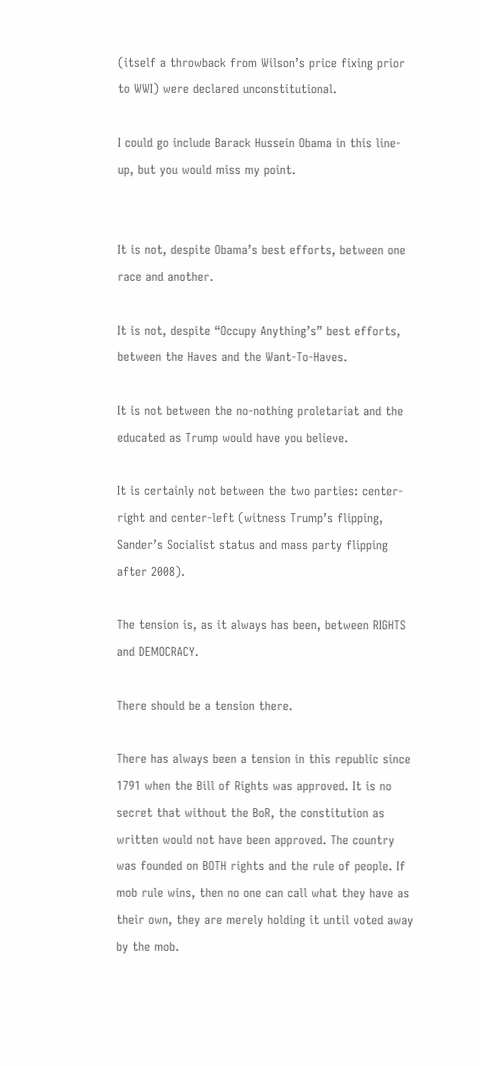(itself a throwback from Wilson’s price fixing prior to WWI) were declared unconstitutional.

I could go include Barack Hussein Obama in this line-up, but you would miss my point.


It is not, despite Obama’s best efforts, between one race and another.

It is not, despite “Occupy Anything’s” best efforts, between the Haves and the Want-To-Haves.

It is not between the no-nothing proletariat and the educated as Trump would have you believe.

It is certainly not between the two parties: center-right and center-left (witness Trump’s flipping, Sander’s Socialist status and mass party flipping after 2008).

The tension is, as it always has been, between RIGHTS and DEMOCRACY.

There should be a tension there.

There has always been a tension in this republic since 1791 when the Bill of Rights was approved. It is no secret that without the BoR, the constitution as written would not have been approved. The country was founded on BOTH rights and the rule of people. If mob rule wins, then no one can call what they have as their own, they are merely holding it until voted away by the mob.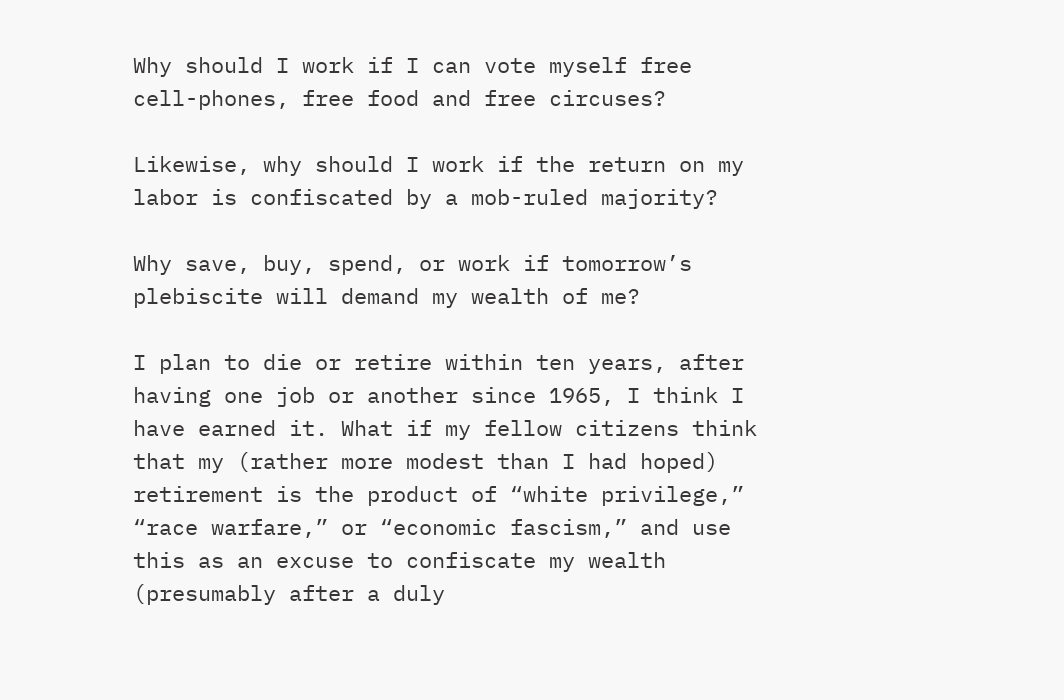Why should I work if I can vote myself free cell-phones, free food and free circuses?

Likewise, why should I work if the return on my labor is confiscated by a mob-ruled majority?

Why save, buy, spend, or work if tomorrow’s plebiscite will demand my wealth of me?

I plan to die or retire within ten years, after having one job or another since 1965, I think I have earned it. What if my fellow citizens think that my (rather more modest than I had hoped) retirement is the product of “white privilege,” “race warfare,” or “economic fascism,” and use this as an excuse to confiscate my wealth (presumably after a duly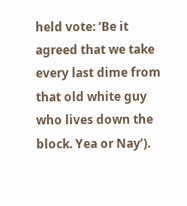held vote: ‘Be it agreed that we take every last dime from that old white guy who lives down the block. Yea or Nay’).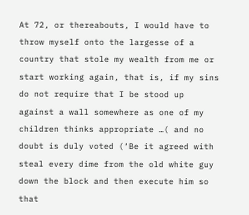At 72, or thereabouts, I would have to throw myself onto the largesse of a country that stole my wealth from me or start working again, that is, if my sins do not require that I be stood up against a wall somewhere as one of my children thinks appropriate …( and no doubt is duly voted (‘Be it agreed with steal every dime from the old white guy down the block and then execute him so that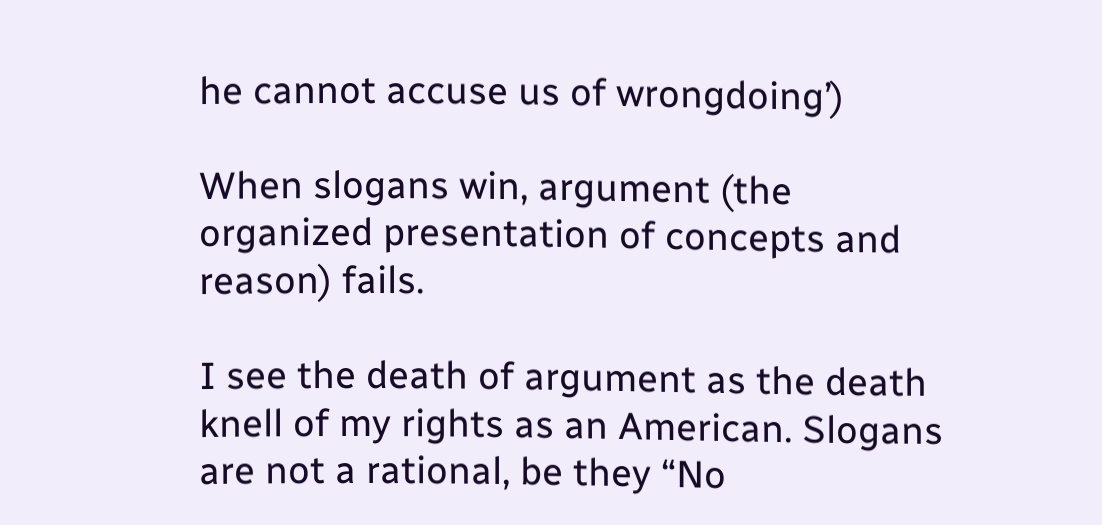he cannot accuse us of wrongdoing’)

When slogans win, argument (the organized presentation of concepts and reason) fails.

I see the death of argument as the death knell of my rights as an American. Slogans are not a rational, be they “No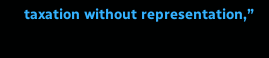taxation without representation,”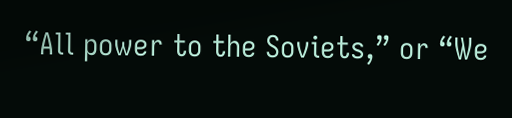“All power to the Soviets,” or “We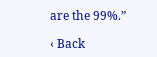are the 99%.”

‹ Back